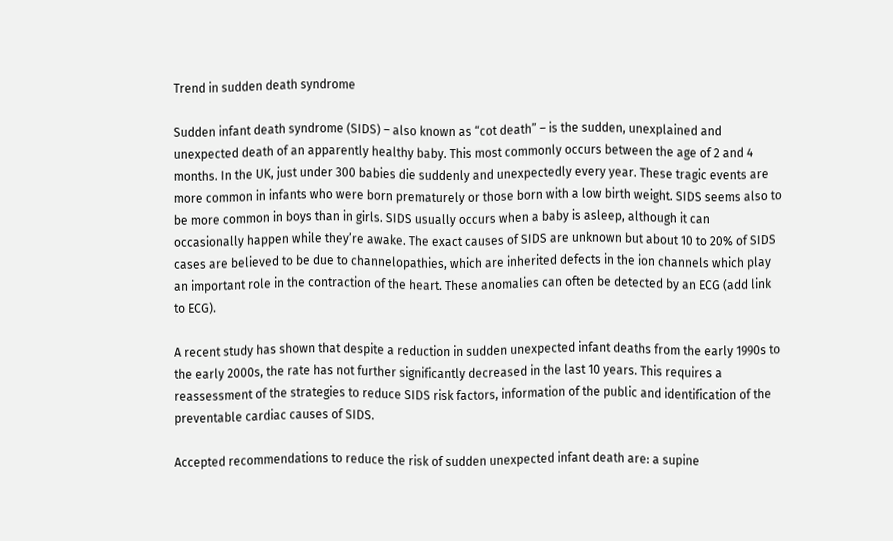Trend in sudden death syndrome

Sudden infant death syndrome (SIDS) – also known as “cot death” – is the sudden, unexplained and unexpected death of an apparently healthy baby. This most commonly occurs between the age of 2 and 4 months. In the UK, just under 300 babies die suddenly and unexpectedly every year. These tragic events are more common in infants who were born prematurely or those born with a low birth weight. SIDS seems also to be more common in boys than in girls. SIDS usually occurs when a baby is asleep, although it can occasionally happen while they’re awake. The exact causes of SIDS are unknown but about 10 to 20% of SIDS cases are believed to be due to channelopathies, which are inherited defects in the ion channels which play an important role in the contraction of the heart. These anomalies can often be detected by an ECG (add link to ECG).

A recent study has shown that despite a reduction in sudden unexpected infant deaths from the early 1990s to the early 2000s, the rate has not further significantly decreased in the last 10 years. This requires a reassessment of the strategies to reduce SIDS risk factors, information of the public and identification of the preventable cardiac causes of SIDS.

Accepted recommendations to reduce the risk of sudden unexpected infant death are: a supine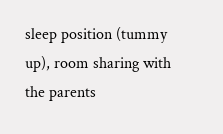sleep position (tummy up), room sharing with the parents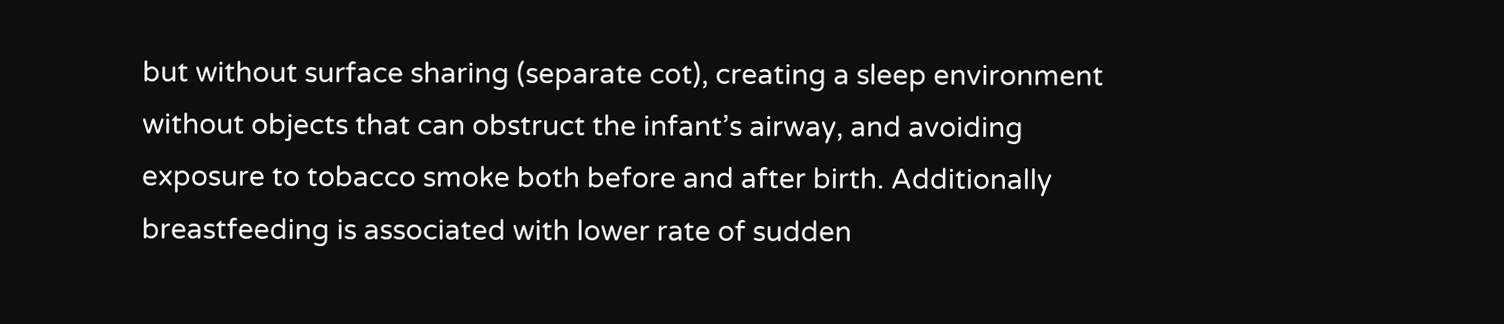but without surface sharing (separate cot), creating a sleep environment without objects that can obstruct the infant’s airway, and avoiding exposure to tobacco smoke both before and after birth. Additionally breastfeeding is associated with lower rate of sudden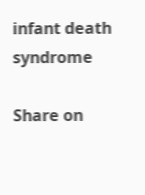infant death syndrome

Share on